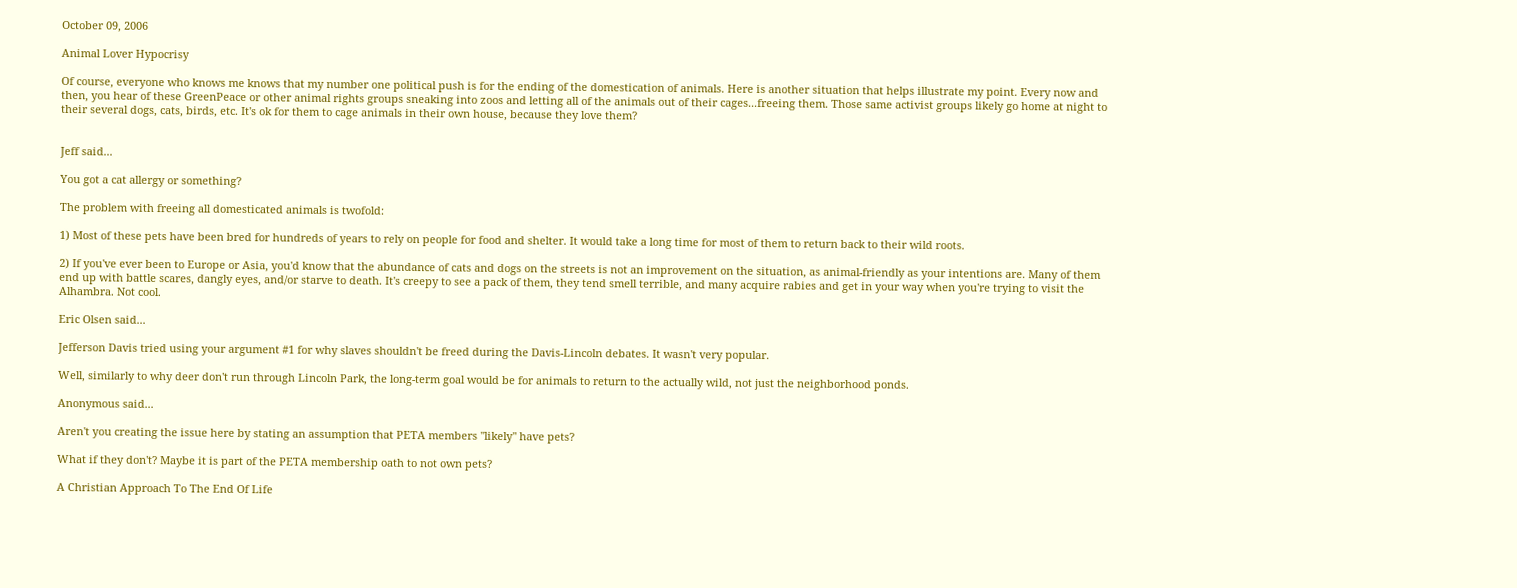October 09, 2006

Animal Lover Hypocrisy

Of course, everyone who knows me knows that my number one political push is for the ending of the domestication of animals. Here is another situation that helps illustrate my point. Every now and then, you hear of these GreenPeace or other animal rights groups sneaking into zoos and letting all of the animals out of their cages...freeing them. Those same activist groups likely go home at night to their several dogs, cats, birds, etc. It's ok for them to cage animals in their own house, because they love them?


Jeff said...

You got a cat allergy or something?

The problem with freeing all domesticated animals is twofold:

1) Most of these pets have been bred for hundreds of years to rely on people for food and shelter. It would take a long time for most of them to return back to their wild roots.

2) If you've ever been to Europe or Asia, you'd know that the abundance of cats and dogs on the streets is not an improvement on the situation, as animal-friendly as your intentions are. Many of them end up with battle scares, dangly eyes, and/or starve to death. It's creepy to see a pack of them, they tend smell terrible, and many acquire rabies and get in your way when you're trying to visit the Alhambra. Not cool.

Eric Olsen said...

Jefferson Davis tried using your argument #1 for why slaves shouldn't be freed during the Davis-Lincoln debates. It wasn't very popular.

Well, similarly to why deer don't run through Lincoln Park, the long-term goal would be for animals to return to the actually wild, not just the neighborhood ponds.

Anonymous said...

Aren't you creating the issue here by stating an assumption that PETA members "likely" have pets?

What if they don't? Maybe it is part of the PETA membership oath to not own pets?

A Christian Approach To The End Of Life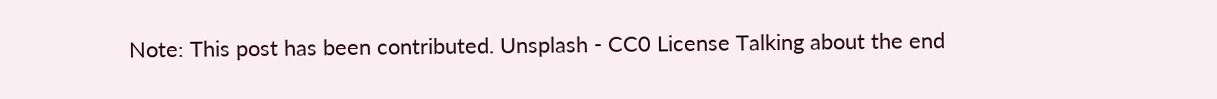Note: This post has been contributed. Unsplash - CC0 License Talking about the end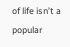of life isn’t a popular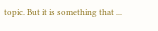topic. But it is something that ...